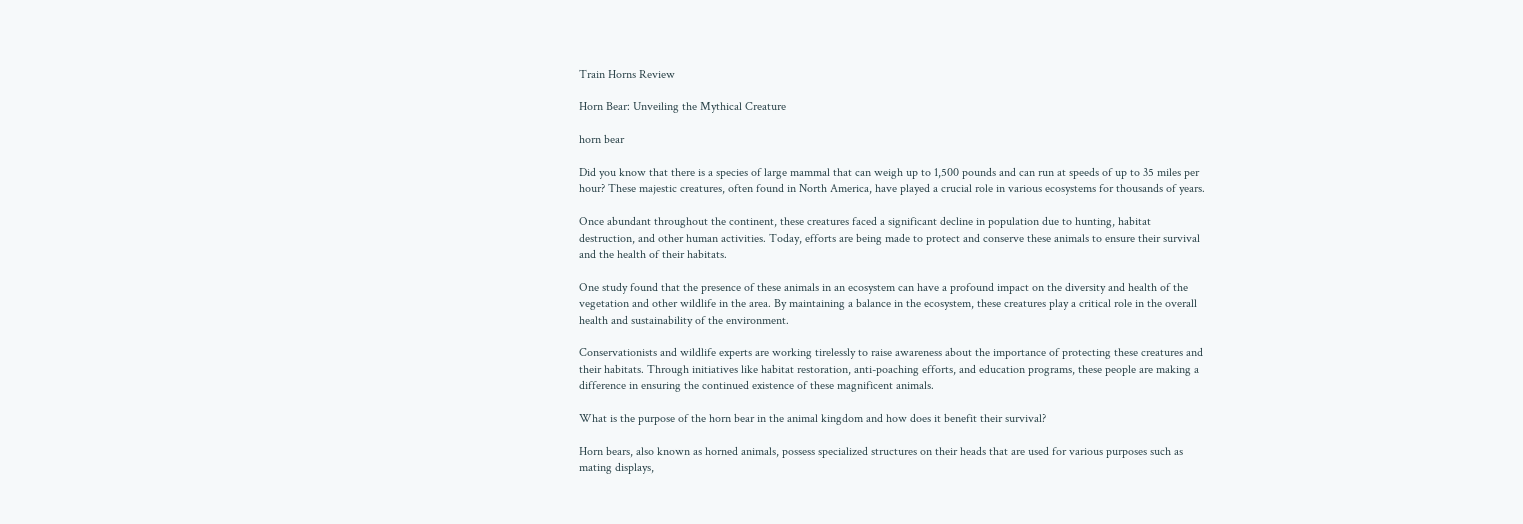Train Horns Review

Horn Bear: Unveiling the Mythical Creature

horn bear

Did you know that there is a species of large mammal that can weigh up to 1,500 pounds and can run at speeds of up to 35 miles per hour? These majestic creatures, often found in North America, have played a crucial role in various ecosystems for thousands of years.

Once abundant throughout the continent, these creatures faced a significant decline in population due to hunting, habitat destruction, and other human activities. Today, efforts are being made to protect and conserve these animals to ensure their survival and the health of their habitats.

One study found that the presence of these animals in an ecosystem can have a profound impact on the diversity and health of the vegetation and other wildlife in the area. By maintaining a balance in the ecosystem, these creatures play a critical role in the overall health and sustainability of the environment.

Conservationists and wildlife experts are working tirelessly to raise awareness about the importance of protecting these creatures and their habitats. Through initiatives like habitat restoration, anti-poaching efforts, and education programs, these people are making a difference in ensuring the continued existence of these magnificent animals.

What is the purpose of the horn bear in the animal kingdom and how does it benefit their survival?

Horn bears, also known as horned animals, possess specialized structures on their heads that are used for various purposes such as mating displays,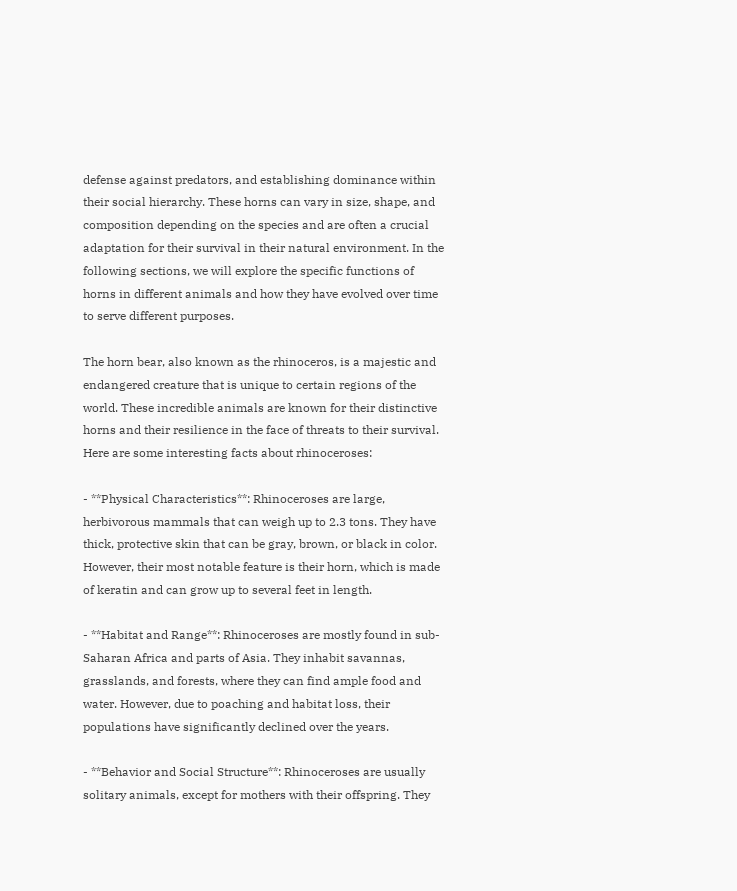defense against predators, and establishing dominance within their social hierarchy. These horns can vary in size, shape, and composition depending on the species and are often a crucial adaptation for their survival in their natural environment. In the following sections, we will explore the specific functions of horns in different animals and how they have evolved over time to serve different purposes.

The horn bear, also known as the rhinoceros, is a majestic and endangered creature that is unique to certain regions of the world. These incredible animals are known for their distinctive horns and their resilience in the face of threats to their survival. Here are some interesting facts about rhinoceroses:

- **Physical Characteristics**: Rhinoceroses are large, herbivorous mammals that can weigh up to 2.3 tons. They have thick, protective skin that can be gray, brown, or black in color. However, their most notable feature is their horn, which is made of keratin and can grow up to several feet in length.

- **Habitat and Range**: Rhinoceroses are mostly found in sub-Saharan Africa and parts of Asia. They inhabit savannas, grasslands, and forests, where they can find ample food and water. However, due to poaching and habitat loss, their populations have significantly declined over the years.

- **Behavior and Social Structure**: Rhinoceroses are usually solitary animals, except for mothers with their offspring. They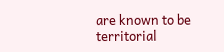are known to be territorial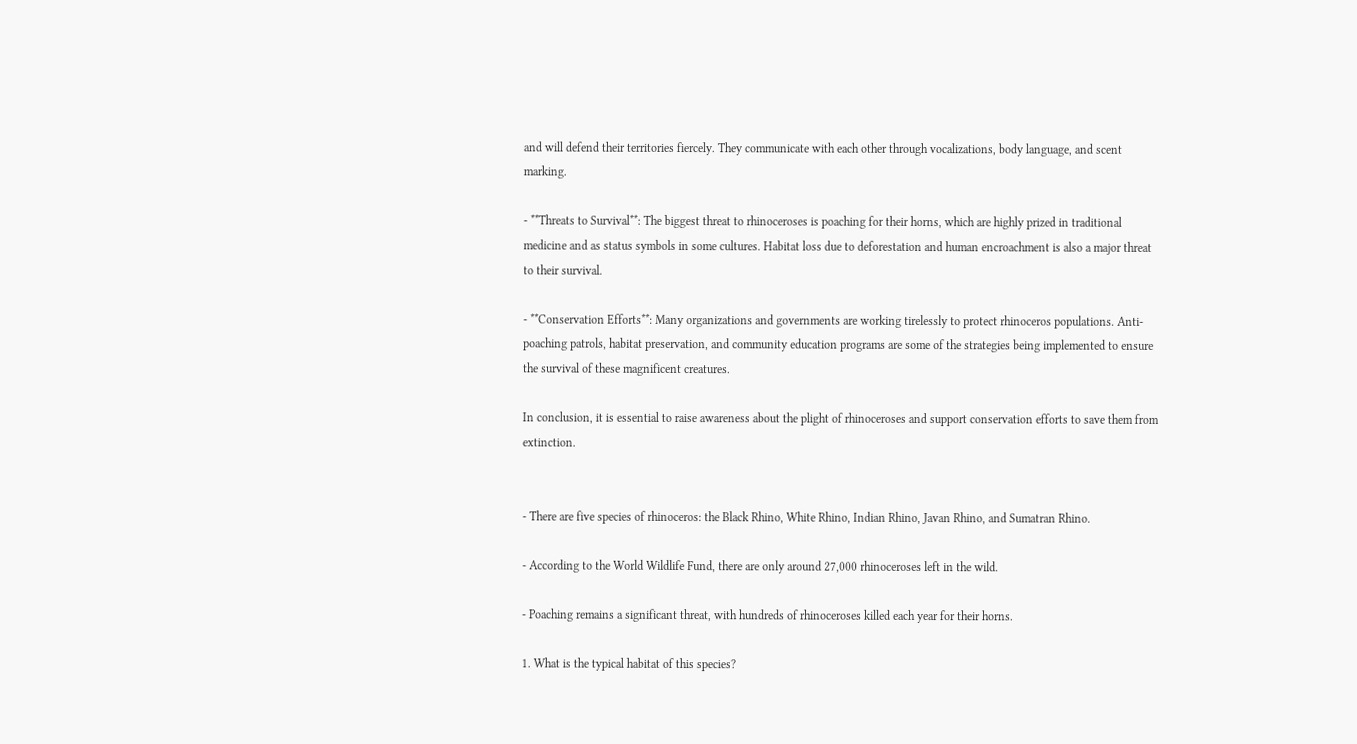and will defend their territories fiercely. They communicate with each other through vocalizations, body language, and scent marking.

- **Threats to Survival**: The biggest threat to rhinoceroses is poaching for their horns, which are highly prized in traditional medicine and as status symbols in some cultures. Habitat loss due to deforestation and human encroachment is also a major threat to their survival.

- **Conservation Efforts**: Many organizations and governments are working tirelessly to protect rhinoceros populations. Anti-poaching patrols, habitat preservation, and community education programs are some of the strategies being implemented to ensure the survival of these magnificent creatures.

In conclusion, it is essential to raise awareness about the plight of rhinoceroses and support conservation efforts to save them from extinction.


- There are five species of rhinoceros: the Black Rhino, White Rhino, Indian Rhino, Javan Rhino, and Sumatran Rhino.

- According to the World Wildlife Fund, there are only around 27,000 rhinoceroses left in the wild.

- Poaching remains a significant threat, with hundreds of rhinoceroses killed each year for their horns.

1. What is the typical habitat of this species?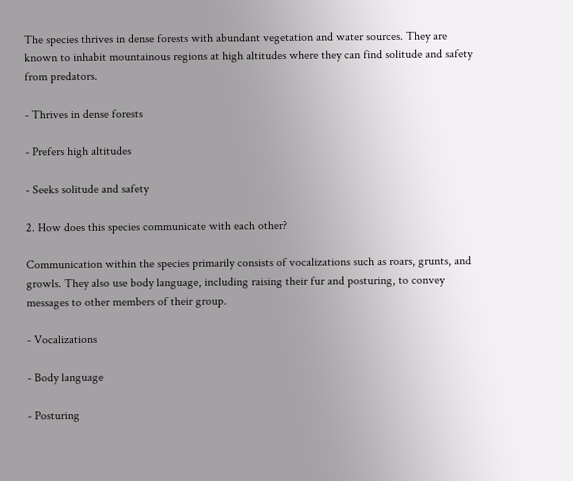The species thrives in dense forests with abundant vegetation and water sources. They are known to inhabit mountainous regions at high altitudes where they can find solitude and safety from predators.

- Thrives in dense forests

- Prefers high altitudes

- Seeks solitude and safety

2. How does this species communicate with each other?

Communication within the species primarily consists of vocalizations such as roars, grunts, and growls. They also use body language, including raising their fur and posturing, to convey messages to other members of their group.

- Vocalizations

- Body language

- Posturing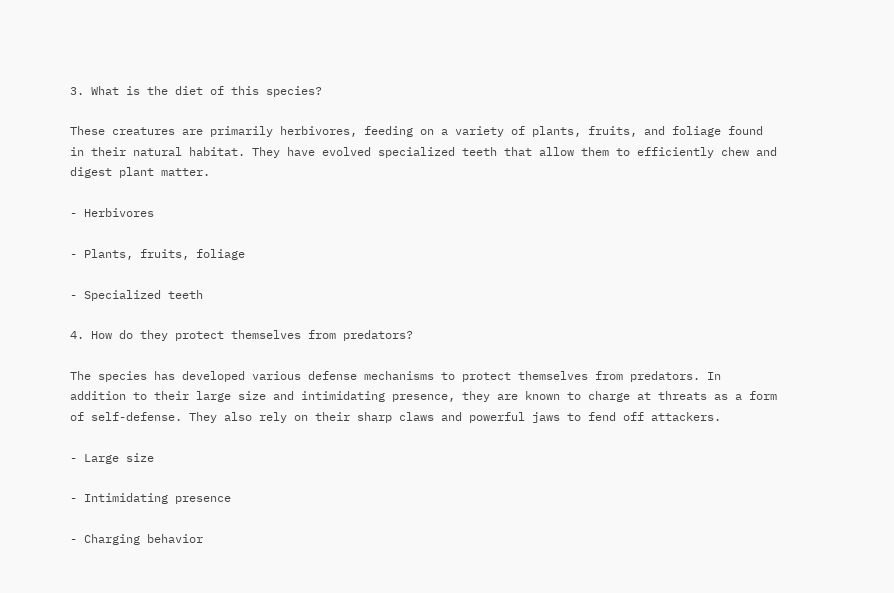3. What is the diet of this species?

These creatures are primarily herbivores, feeding on a variety of plants, fruits, and foliage found in their natural habitat. They have evolved specialized teeth that allow them to efficiently chew and digest plant matter.

- Herbivores

- Plants, fruits, foliage

- Specialized teeth

4. How do they protect themselves from predators?

The species has developed various defense mechanisms to protect themselves from predators. In addition to their large size and intimidating presence, they are known to charge at threats as a form of self-defense. They also rely on their sharp claws and powerful jaws to fend off attackers.

- Large size

- Intimidating presence

- Charging behavior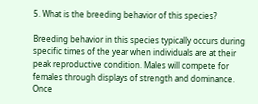5. What is the breeding behavior of this species?

Breeding behavior in this species typically occurs during specific times of the year when individuals are at their peak reproductive condition. Males will compete for females through displays of strength and dominance. Once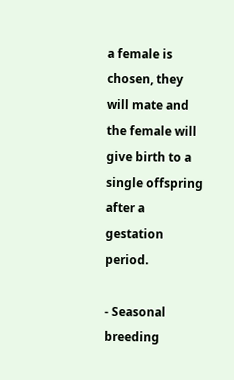a female is chosen, they will mate and the female will give birth to a single offspring after a gestation period.

- Seasonal breeding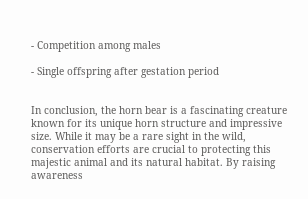- Competition among males

- Single offspring after gestation period


In conclusion, the horn bear is a fascinating creature known for its unique horn structure and impressive size. While it may be a rare sight in the wild, conservation efforts are crucial to protecting this majestic animal and its natural habitat. By raising awareness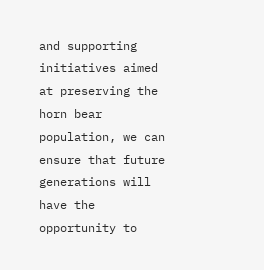and supporting initiatives aimed at preserving the horn bear population, we can ensure that future generations will have the opportunity to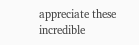appreciate these incredible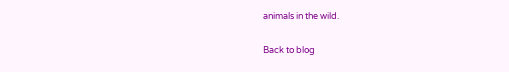animals in the wild.

Back to blog